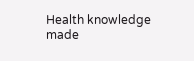Health knowledge made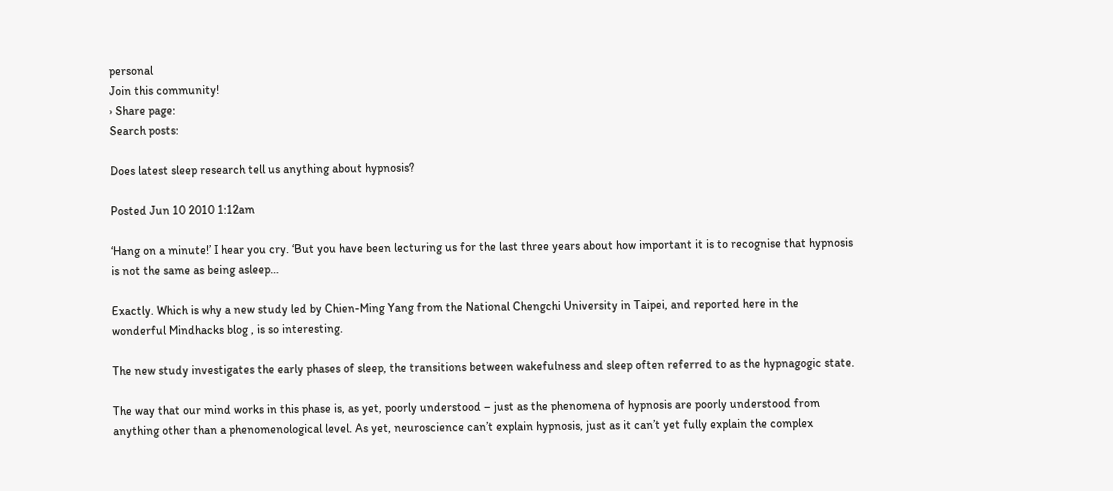personal
Join this community!
› Share page:
Search posts:

Does latest sleep research tell us anything about hypnosis?

Posted Jun 10 2010 1:12am

‘Hang on a minute!’ I hear you cry. ‘But you have been lecturing us for the last three years about how important it is to recognise that hypnosis is not the same as being asleep…

Exactly. Which is why a new study led by Chien-Ming Yang from the National Chengchi University in Taipei, and reported here in the wonderful Mindhacks blog , is so interesting.

The new study investigates the early phases of sleep, the transitions between wakefulness and sleep often referred to as the hypnagogic state.

The way that our mind works in this phase is, as yet, poorly understood – just as the phenomena of hypnosis are poorly understood from anything other than a phenomenological level. As yet, neuroscience can’t explain hypnosis, just as it can’t yet fully explain the complex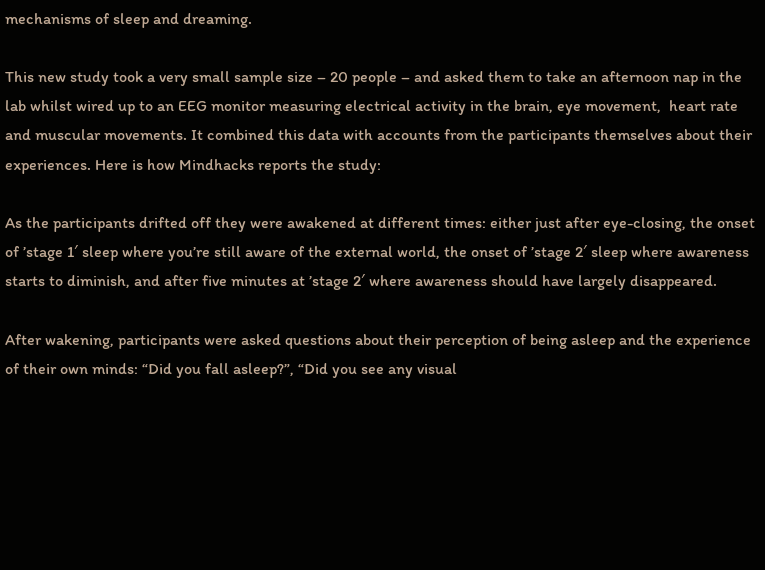mechanisms of sleep and dreaming.

This new study took a very small sample size – 20 people – and asked them to take an afternoon nap in the lab whilst wired up to an EEG monitor measuring electrical activity in the brain, eye movement,  heart rate and muscular movements. It combined this data with accounts from the participants themselves about their experiences. Here is how Mindhacks reports the study:

As the participants drifted off they were awakened at different times: either just after eye-closing, the onset of ’stage 1′ sleep where you’re still aware of the external world, the onset of ’stage 2′ sleep where awareness starts to diminish, and after five minutes at ’stage 2′ where awareness should have largely disappeared.

After wakening, participants were asked questions about their perception of being asleep and the experience of their own minds: “Did you fall asleep?”, “Did you see any visual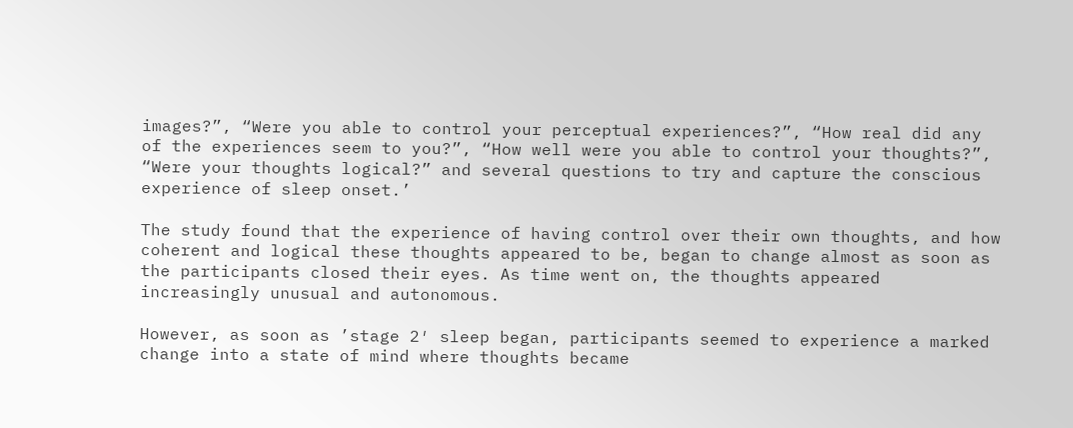images?”, “Were you able to control your perceptual experiences?”, “How real did any of the experiences seem to you?”, “How well were you able to control your thoughts?”, “Were your thoughts logical?” and several questions to try and capture the conscious experience of sleep onset.’

The study found that the experience of having control over their own thoughts, and how coherent and logical these thoughts appeared to be, began to change almost as soon as the participants closed their eyes. As time went on, the thoughts appeared increasingly unusual and autonomous.

However, as soon as ’stage 2′ sleep began, participants seemed to experience a marked change into a state of mind where thoughts became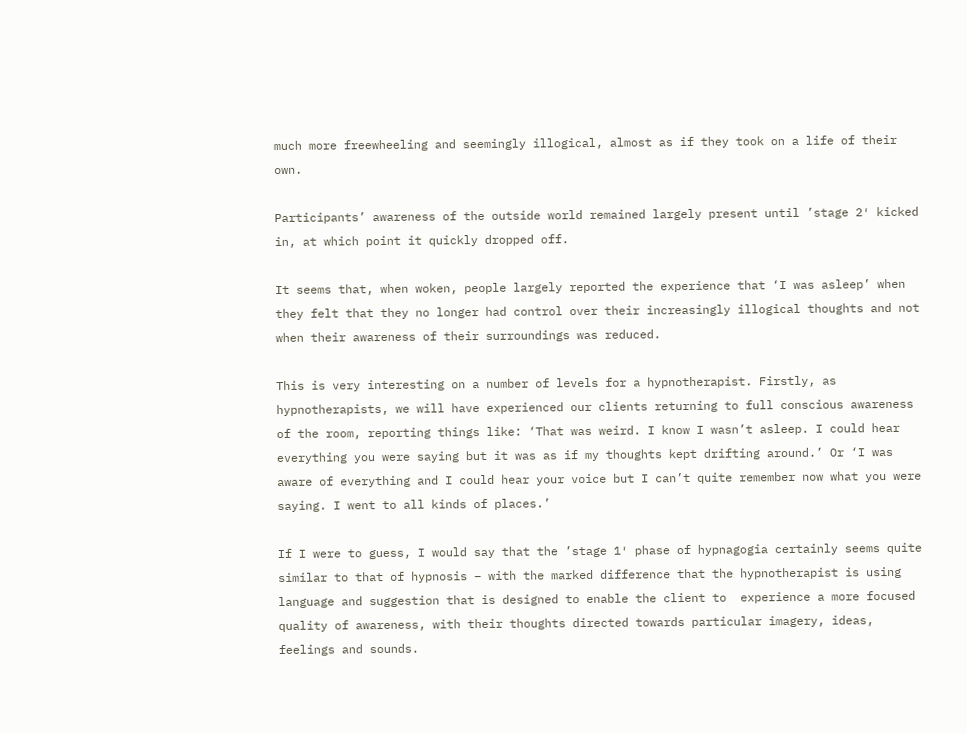much more freewheeling and seemingly illogical, almost as if they took on a life of their own.

Participants’ awareness of the outside world remained largely present until ’stage 2′ kicked in, at which point it quickly dropped off.

It seems that, when woken, people largely reported the experience that ‘I was asleep’ when they felt that they no longer had control over their increasingly illogical thoughts and not when their awareness of their surroundings was reduced.

This is very interesting on a number of levels for a hypnotherapist. Firstly, as hypnotherapists, we will have experienced our clients returning to full conscious awareness of the room, reporting things like: ‘That was weird. I know I wasn’t asleep. I could hear everything you were saying but it was as if my thoughts kept drifting around.’ Or ‘I was aware of everything and I could hear your voice but I can’t quite remember now what you were saying. I went to all kinds of places.’

If I were to guess, I would say that the ’stage 1′ phase of hypnagogia certainly seems quite similar to that of hypnosis – with the marked difference that the hypnotherapist is using language and suggestion that is designed to enable the client to  experience a more focused quality of awareness, with their thoughts directed towards particular imagery, ideas, feelings and sounds.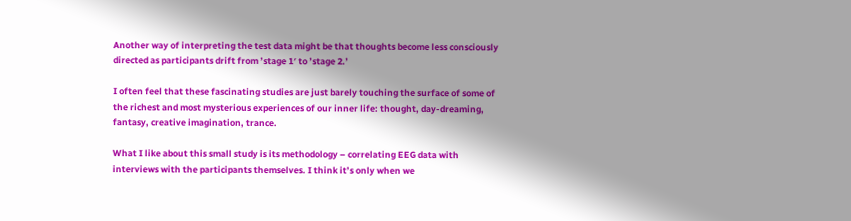Another way of interpreting the test data might be that thoughts become less consciously directed as participants drift from ’stage 1′ to ’stage 2.’

I often feel that these fascinating studies are just barely touching the surface of some of the richest and most mysterious experiences of our inner life: thought, day-dreaming, fantasy, creative imagination, trance.

What I like about this small study is its methodology – correlating EEG data with interviews with the participants themselves. I think it’s only when we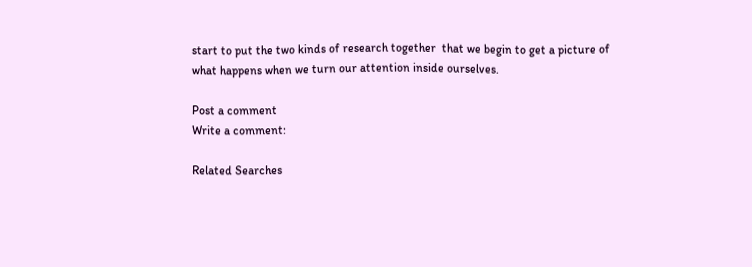start to put the two kinds of research together  that we begin to get a picture of what happens when we turn our attention inside ourselves.

Post a comment
Write a comment:

Related Searches